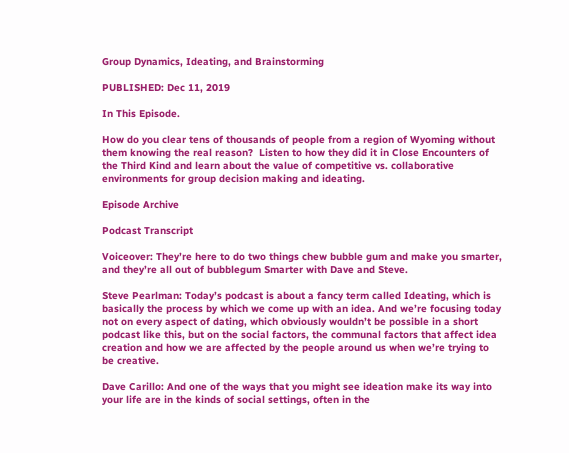Group Dynamics, Ideating, and Brainstorming

PUBLISHED: Dec 11, 2019

In This Episode.

How do you clear tens of thousands of people from a region of Wyoming without them knowing the real reason?  Listen to how they did it in Close Encounters of the Third Kind and learn about the value of competitive vs. collaborative environments for group decision making and ideating.

Episode Archive

Podcast Transcript

Voiceover: They’re here to do two things chew bubble gum and make you smarter, and they’re all out of bubblegum Smarter with Dave and Steve.

Steve Pearlman: Today’s podcast is about a fancy term called Ideating, which is basically the process by which we come up with an idea. And we’re focusing today not on every aspect of dating, which obviously wouldn’t be possible in a short podcast like this, but on the social factors, the communal factors that affect idea creation and how we are affected by the people around us when we’re trying to be creative.

Dave Carillo: And one of the ways that you might see ideation make its way into your life are in the kinds of social settings, often in the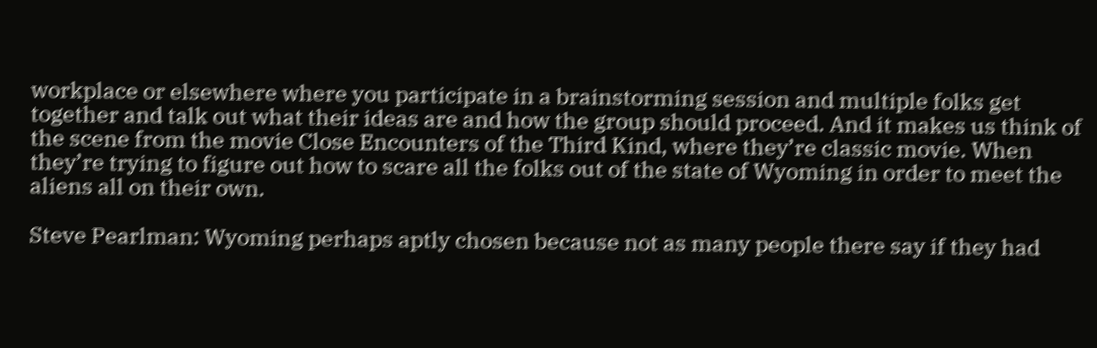workplace or elsewhere where you participate in a brainstorming session and multiple folks get together and talk out what their ideas are and how the group should proceed. And it makes us think of the scene from the movie Close Encounters of the Third Kind, where they’re classic movie. When they’re trying to figure out how to scare all the folks out of the state of Wyoming in order to meet the aliens all on their own.

Steve Pearlman: Wyoming perhaps aptly chosen because not as many people there say if they had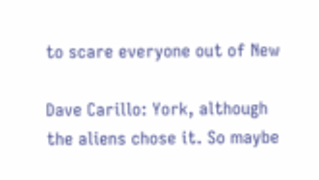to scare everyone out of New

Dave Carillo: York, although the aliens chose it. So maybe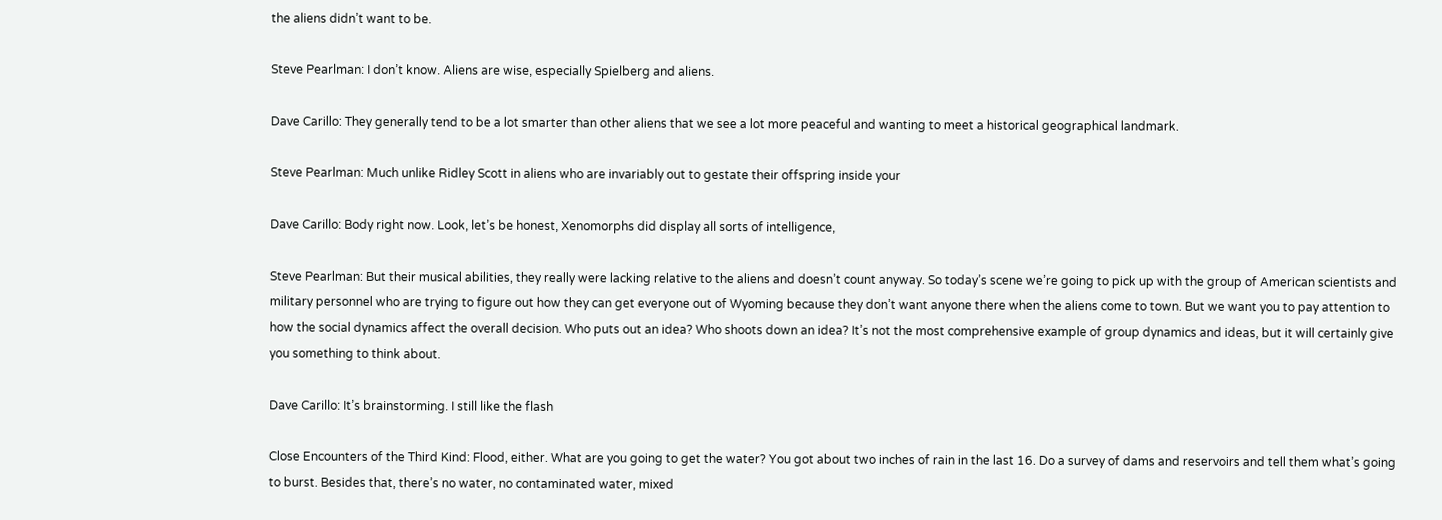the aliens didn’t want to be.

Steve Pearlman: I don’t know. Aliens are wise, especially Spielberg and aliens.

Dave Carillo: They generally tend to be a lot smarter than other aliens that we see a lot more peaceful and wanting to meet a historical geographical landmark.

Steve Pearlman: Much unlike Ridley Scott in aliens who are invariably out to gestate their offspring inside your

Dave Carillo: Body right now. Look, let’s be honest, Xenomorphs did display all sorts of intelligence,

Steve Pearlman: But their musical abilities, they really were lacking relative to the aliens and doesn’t count anyway. So today’s scene we’re going to pick up with the group of American scientists and military personnel who are trying to figure out how they can get everyone out of Wyoming because they don’t want anyone there when the aliens come to town. But we want you to pay attention to how the social dynamics affect the overall decision. Who puts out an idea? Who shoots down an idea? It’s not the most comprehensive example of group dynamics and ideas, but it will certainly give you something to think about.

Dave Carillo: It’s brainstorming. I still like the flash

Close Encounters of the Third Kind: Flood, either. What are you going to get the water? You got about two inches of rain in the last 16. Do a survey of dams and reservoirs and tell them what’s going to burst. Besides that, there’s no water, no contaminated water, mixed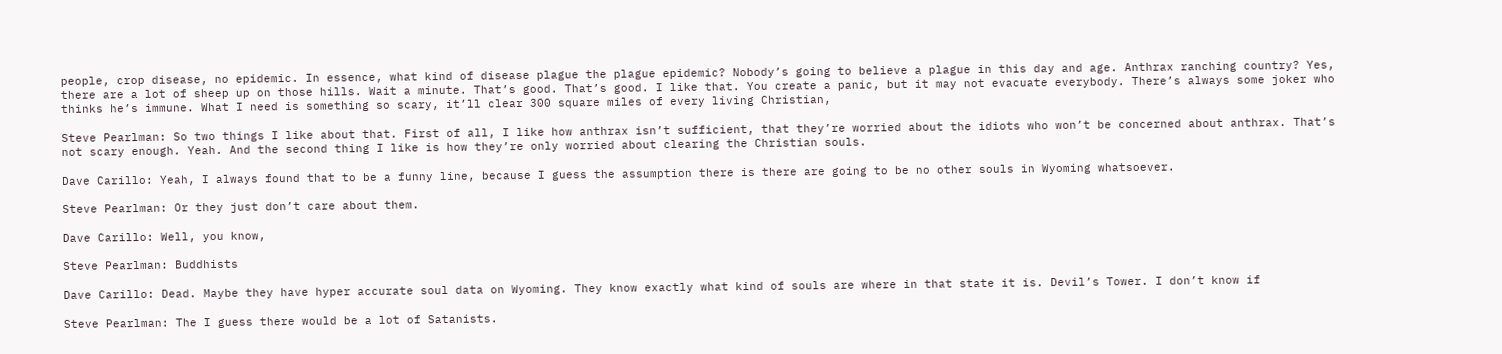people, crop disease, no epidemic. In essence, what kind of disease plague the plague epidemic? Nobody’s going to believe a plague in this day and age. Anthrax ranching country? Yes, there are a lot of sheep up on those hills. Wait a minute. That’s good. That’s good. I like that. You create a panic, but it may not evacuate everybody. There’s always some joker who thinks he’s immune. What I need is something so scary, it’ll clear 300 square miles of every living Christian,

Steve Pearlman: So two things I like about that. First of all, I like how anthrax isn’t sufficient, that they’re worried about the idiots who won’t be concerned about anthrax. That’s not scary enough. Yeah. And the second thing I like is how they’re only worried about clearing the Christian souls.

Dave Carillo: Yeah, I always found that to be a funny line, because I guess the assumption there is there are going to be no other souls in Wyoming whatsoever.

Steve Pearlman: Or they just don’t care about them.

Dave Carillo: Well, you know,

Steve Pearlman: Buddhists

Dave Carillo: Dead. Maybe they have hyper accurate soul data on Wyoming. They know exactly what kind of souls are where in that state it is. Devil’s Tower. I don’t know if

Steve Pearlman: The I guess there would be a lot of Satanists.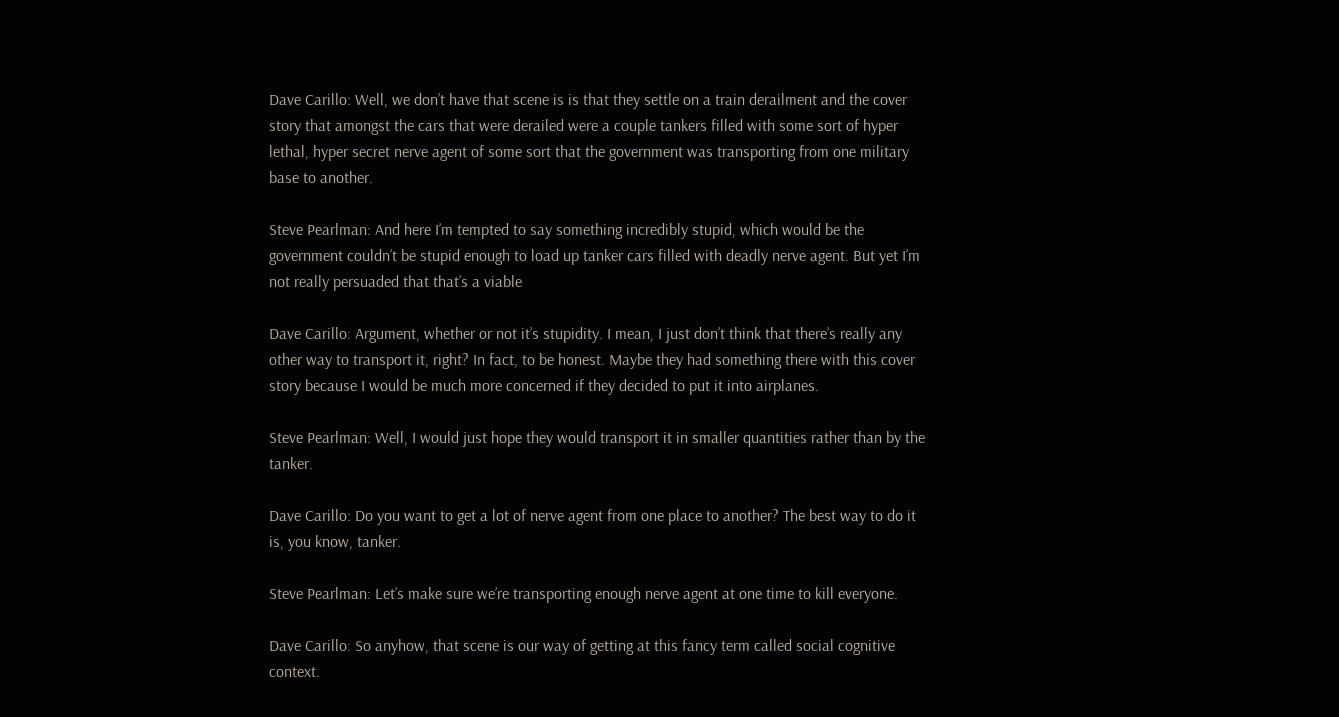Dave Carillo: Well, we don’t have that scene is is that they settle on a train derailment and the cover story that amongst the cars that were derailed were a couple tankers filled with some sort of hyper lethal, hyper secret nerve agent of some sort that the government was transporting from one military base to another.

Steve Pearlman: And here I’m tempted to say something incredibly stupid, which would be the government couldn’t be stupid enough to load up tanker cars filled with deadly nerve agent. But yet I’m not really persuaded that that’s a viable

Dave Carillo: Argument, whether or not it’s stupidity. I mean, I just don’t think that there’s really any other way to transport it, right? In fact, to be honest. Maybe they had something there with this cover story because I would be much more concerned if they decided to put it into airplanes.

Steve Pearlman: Well, I would just hope they would transport it in smaller quantities rather than by the tanker.

Dave Carillo: Do you want to get a lot of nerve agent from one place to another? The best way to do it is, you know, tanker.

Steve Pearlman: Let’s make sure we’re transporting enough nerve agent at one time to kill everyone.

Dave Carillo: So anyhow, that scene is our way of getting at this fancy term called social cognitive context.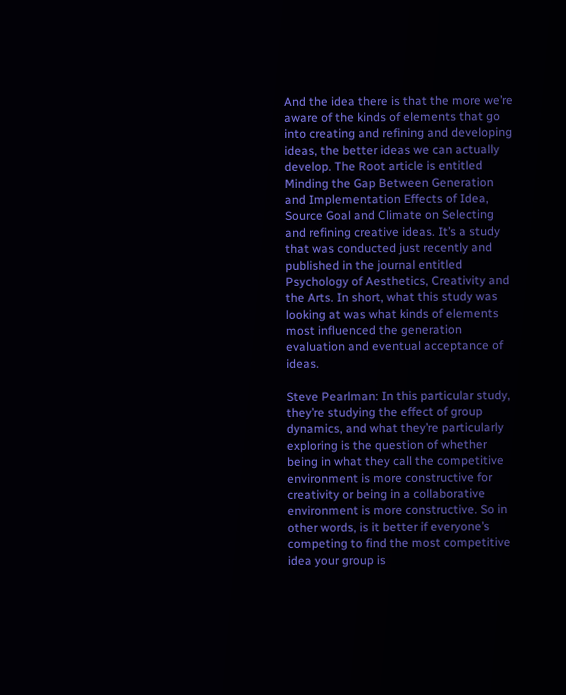And the idea there is that the more we’re aware of the kinds of elements that go into creating and refining and developing ideas, the better ideas we can actually develop. The Root article is entitled Minding the Gap Between Generation and Implementation Effects of Idea, Source Goal and Climate on Selecting and refining creative ideas. It’s a study that was conducted just recently and published in the journal entitled Psychology of Aesthetics, Creativity and the Arts. In short, what this study was looking at was what kinds of elements most influenced the generation evaluation and eventual acceptance of ideas.

Steve Pearlman: In this particular study, they’re studying the effect of group dynamics, and what they’re particularly exploring is the question of whether being in what they call the competitive environment is more constructive for creativity or being in a collaborative environment is more constructive. So in other words, is it better if everyone’s competing to find the most competitive idea your group is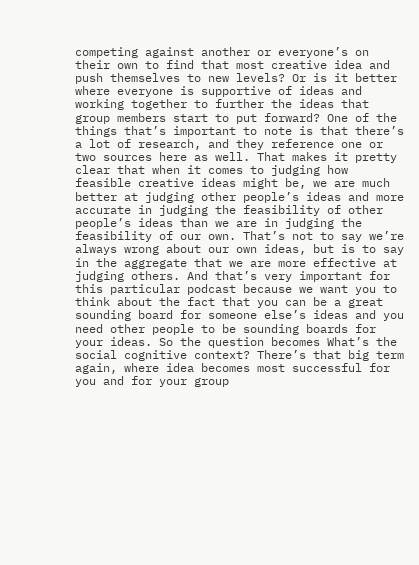competing against another or everyone’s on their own to find that most creative idea and push themselves to new levels? Or is it better where everyone is supportive of ideas and working together to further the ideas that group members start to put forward? One of the things that’s important to note is that there’s a lot of research, and they reference one or two sources here as well. That makes it pretty clear that when it comes to judging how feasible creative ideas might be, we are much better at judging other people’s ideas and more accurate in judging the feasibility of other people’s ideas than we are in judging the feasibility of our own. That’s not to say we’re always wrong about our own ideas, but is to say in the aggregate that we are more effective at judging others. And that’s very important for this particular podcast because we want you to think about the fact that you can be a great sounding board for someone else’s ideas and you need other people to be sounding boards for your ideas. So the question becomes What’s the social cognitive context? There’s that big term again, where idea becomes most successful for you and for your group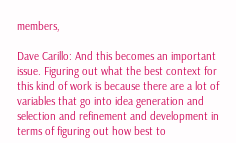members,

Dave Carillo: And this becomes an important issue. Figuring out what the best context for this kind of work is because there are a lot of variables that go into idea generation and selection and refinement and development in terms of figuring out how best to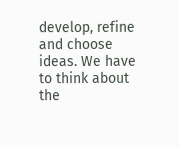develop, refine and choose ideas. We have to think about the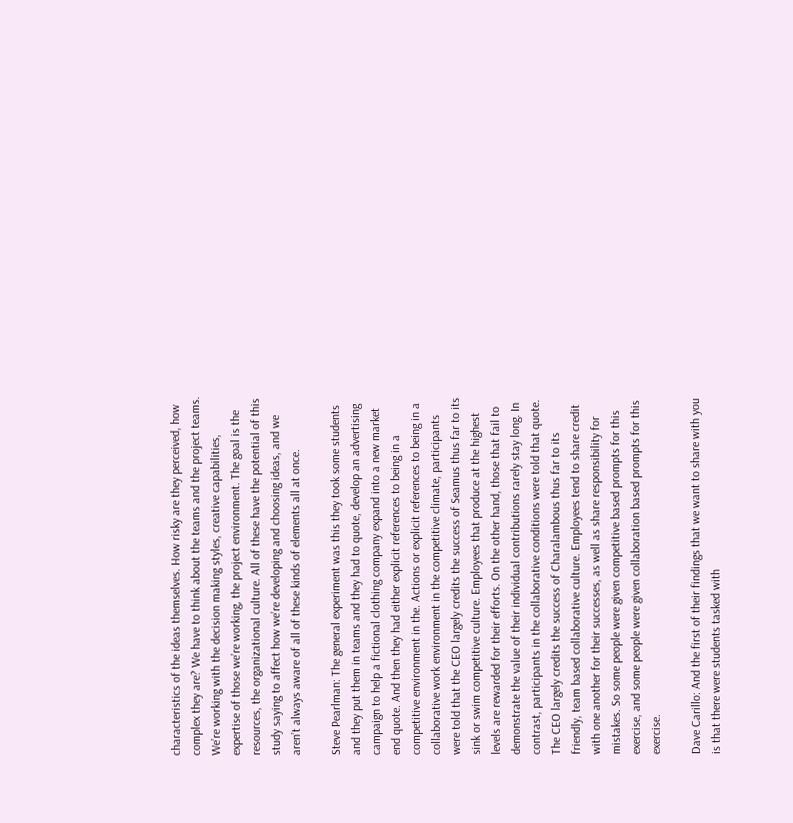characteristics of the ideas themselves. How risky are they perceived, how complex they are? We have to think about the teams and the project teams. We’re working with the decision making styles, creative capabilities, expertise of those we’re working, the project environment. The goal is the resources, the organizational culture. All of these have the potential of this study saying to affect how we’re developing and choosing ideas, and we aren’t always aware of all of these kinds of elements all at once.

Steve Pearlman: The general experiment was this they took some students and they put them in teams and they had to quote, develop an advertising campaign to help a fictional clothing company expand into a new market end quote. And then they had either explicit references to being in a competitive environment in the. Actions or explicit references to being in a collaborative work environment in the competitive climate, participants were told that the CEO largely credits the success of Seamus thus far to its sink or swim competitive culture. Employees that produce at the highest levels are rewarded for their efforts. On the other hand, those that fail to demonstrate the value of their individual contributions rarely stay long. In contrast, participants in the collaborative conditions were told that quote. The CEO largely credits the success of Charalambous thus far to its friendly, team based collaborative culture. Employees tend to share credit with one another for their successes, as well as share responsibility for mistakes. So some people were given competitive based prompts for this exercise, and some people were given collaboration based prompts for this exercise.

Dave Carillo: And the first of their findings that we want to share with you is that there were students tasked with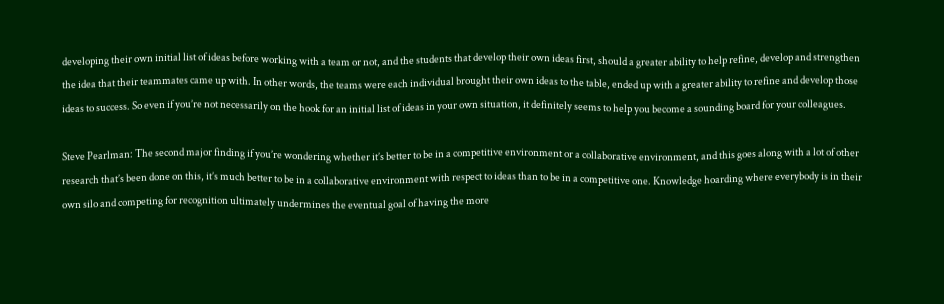developing their own initial list of ideas before working with a team or not, and the students that develop their own ideas first, should a greater ability to help refine, develop and strengthen the idea that their teammates came up with. In other words, the teams were each individual brought their own ideas to the table, ended up with a greater ability to refine and develop those ideas to success. So even if you’re not necessarily on the hook for an initial list of ideas in your own situation, it definitely seems to help you become a sounding board for your colleagues.

Steve Pearlman: The second major finding if you’re wondering whether it’s better to be in a competitive environment or a collaborative environment, and this goes along with a lot of other research that’s been done on this, it’s much better to be in a collaborative environment with respect to ideas than to be in a competitive one. Knowledge hoarding where everybody is in their own silo and competing for recognition ultimately undermines the eventual goal of having the more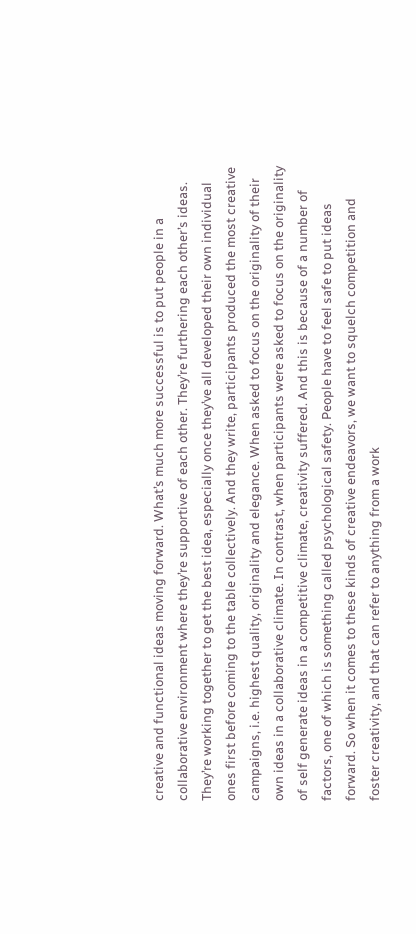creative and functional ideas moving forward. What’s much more successful is to put people in a collaborative environment where they’re supportive of each other. They’re furthering each other’s ideas. They’re working together to get the best idea, especially once they’ve all developed their own individual ones first before coming to the table collectively. And they write, participants produced the most creative campaigns, i.e. highest quality, originality and elegance. When asked to focus on the originality of their own ideas in a collaborative climate. In contrast, when participants were asked to focus on the originality of self generate ideas in a competitive climate, creativity suffered. And this is because of a number of factors, one of which is something called psychological safety. People have to feel safe to put ideas forward. So when it comes to these kinds of creative endeavors, we want to squelch competition and foster creativity, and that can refer to anything from a work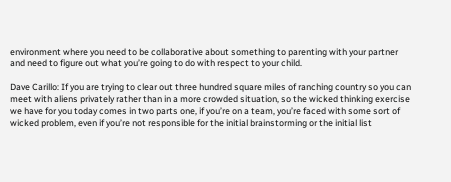environment where you need to be collaborative about something to parenting with your partner and need to figure out what you’re going to do with respect to your child.

Dave Carillo: If you are trying to clear out three hundred square miles of ranching country so you can meet with aliens privately rather than in a more crowded situation, so the wicked thinking exercise we have for you today comes in two parts one, if you’re on a team, you’re faced with some sort of wicked problem, even if you’re not responsible for the initial brainstorming or the initial list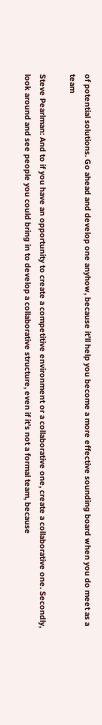of potential solutions. Go ahead and develop one anyhow, because it’ll help you become a more effective sounding board when you do meet as a team

Steve Pearlman: And to if you have an opportunity to create a competitive environment or a collaborative one, create a collaborative one. Secondly, look around and see people you could bring in to develop a collaborative structure, even if it’s not a formal team, because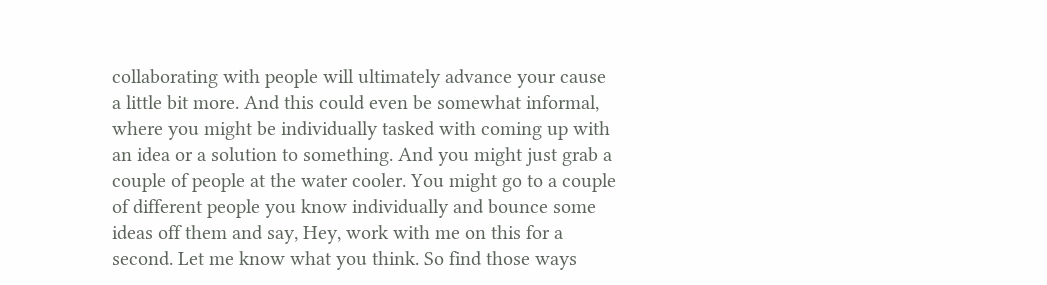collaborating with people will ultimately advance your cause a little bit more. And this could even be somewhat informal, where you might be individually tasked with coming up with an idea or a solution to something. And you might just grab a couple of people at the water cooler. You might go to a couple of different people you know individually and bounce some ideas off them and say, Hey, work with me on this for a second. Let me know what you think. So find those ways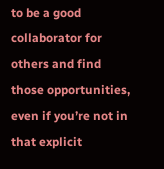to be a good collaborator for others and find those opportunities, even if you’re not in that explicit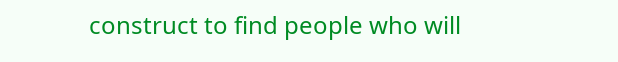construct to find people who will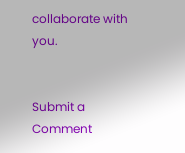collaborate with you.


Submit a Comment